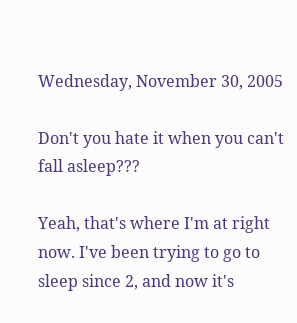Wednesday, November 30, 2005

Don't you hate it when you can't fall asleep???

Yeah, that's where I'm at right now. I've been trying to go to sleep since 2, and now it's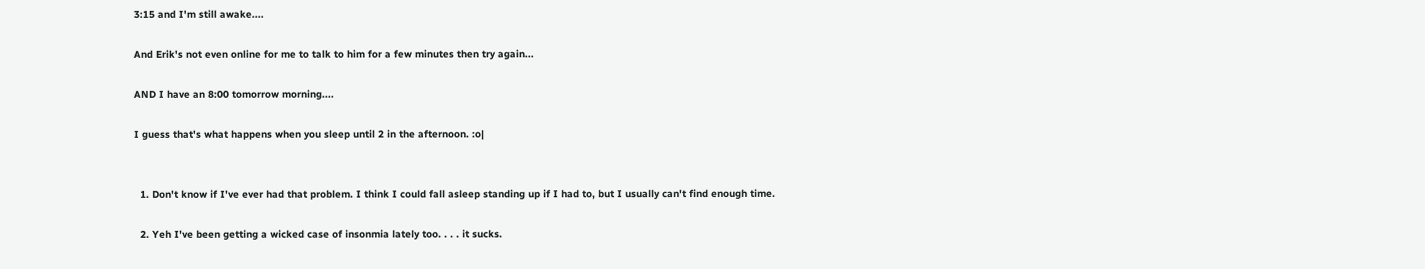3:15 and I'm still awake....

And Erik's not even online for me to talk to him for a few minutes then try again...

AND I have an 8:00 tomorrow morning....

I guess that's what happens when you sleep until 2 in the afternoon. :o|


  1. Don't know if I've ever had that problem. I think I could fall asleep standing up if I had to, but I usually can't find enough time.

  2. Yeh I've been getting a wicked case of insonmia lately too. . . . it sucks.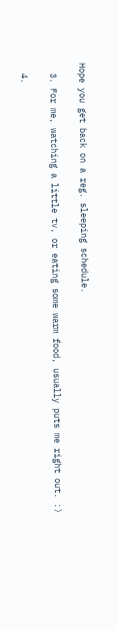Hope you get back on a reg. sleeping schedule.

  3. For me, watching a little tv, or eating some warm food, usually puts me right out. :)

  4.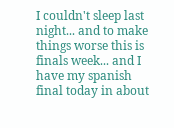I couldn't sleep last night... and to make things worse this is finals week... and I have my spanish final today in about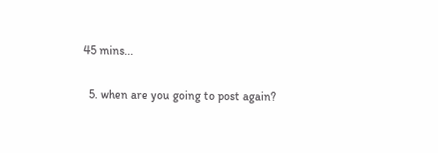45 mins...

  5. when are you going to post again?